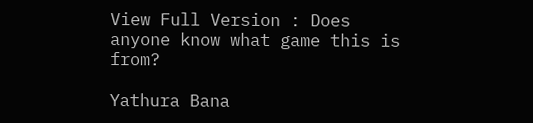View Full Version : Does anyone know what game this is from?

Yathura Bana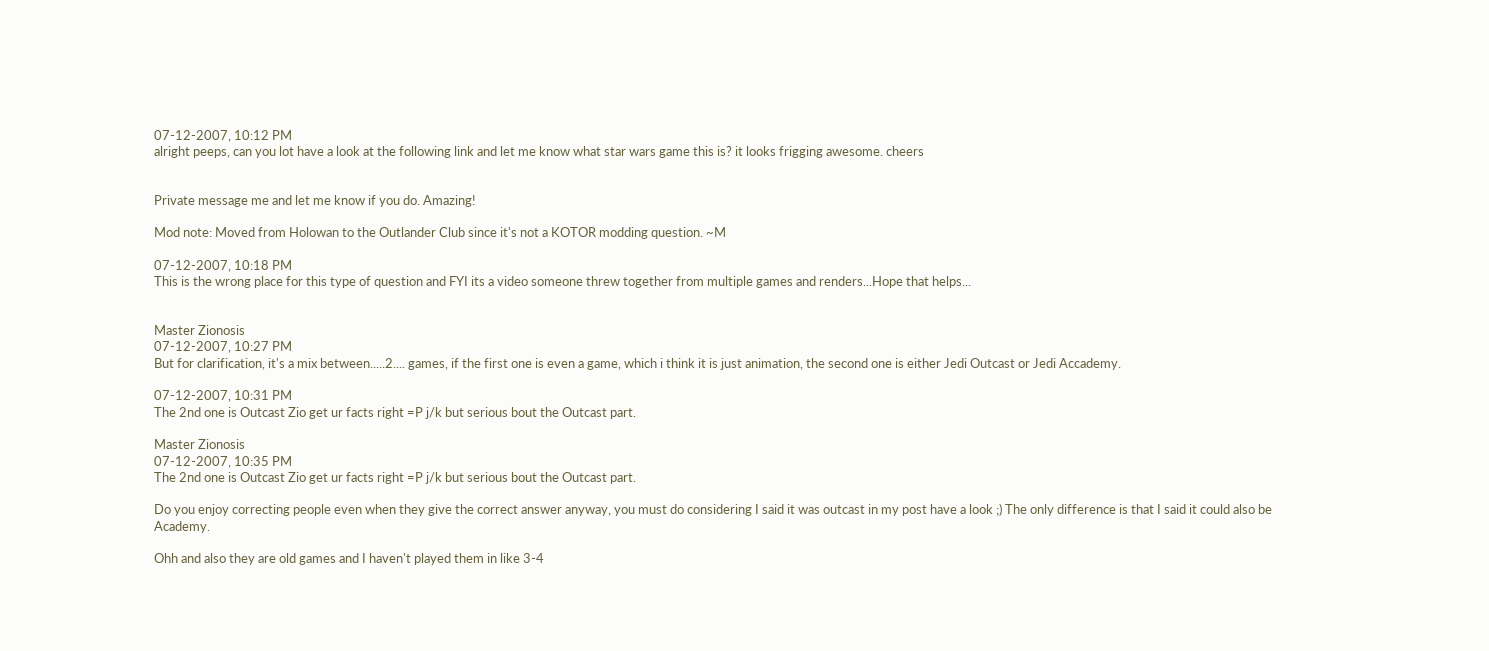07-12-2007, 10:12 PM
alright peeps, can you lot have a look at the following link and let me know what star wars game this is? it looks frigging awesome. cheers


Private message me and let me know if you do. Amazing!

Mod note: Moved from Holowan to the Outlander Club since it's not a KOTOR modding question. ~M

07-12-2007, 10:18 PM
This is the wrong place for this type of question and FYI its a video someone threw together from multiple games and renders...Hope that helps...


Master Zionosis
07-12-2007, 10:27 PM
But for clarification, it's a mix between.....2.... games, if the first one is even a game, which i think it is just animation, the second one is either Jedi Outcast or Jedi Accademy.

07-12-2007, 10:31 PM
The 2nd one is Outcast Zio get ur facts right =P j/k but serious bout the Outcast part.

Master Zionosis
07-12-2007, 10:35 PM
The 2nd one is Outcast Zio get ur facts right =P j/k but serious bout the Outcast part.

Do you enjoy correcting people even when they give the correct answer anyway, you must do considering I said it was outcast in my post have a look ;) The only difference is that I said it could also be Academy.

Ohh and also they are old games and I haven't played them in like 3-4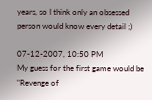years, so I think only an obsessed person would know every detail ;)

07-12-2007, 10:50 PM
My guess for the first game would be "Revenge of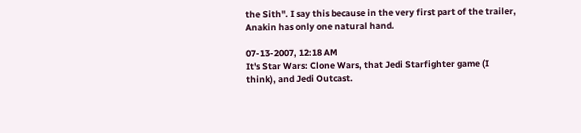the Sith". I say this because in the very first part of the trailer, Anakin has only one natural hand.

07-13-2007, 12:18 AM
It's Star Wars: Clone Wars, that Jedi Starfighter game (I think), and Jedi Outcast.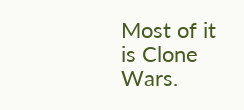Most of it is Clone Wars.